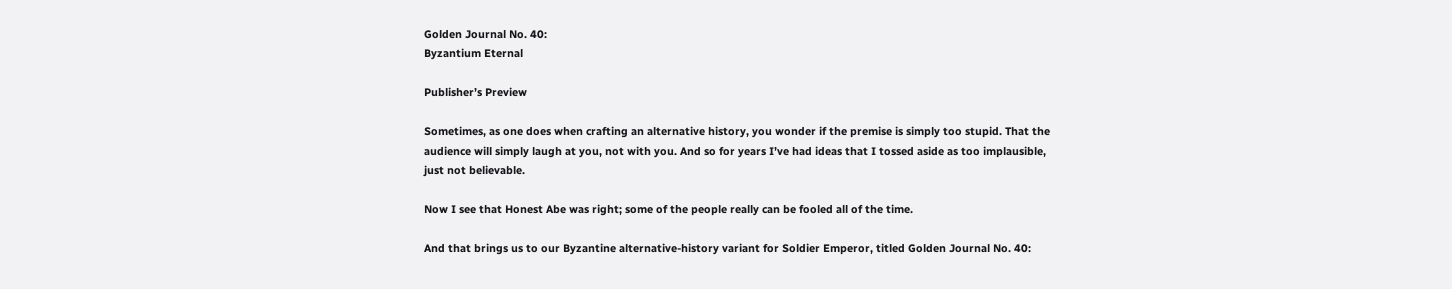Golden Journal No. 40:
Byzantium Eternal

Publisher’s Preview

Sometimes, as one does when crafting an alternative history, you wonder if the premise is simply too stupid. That the audience will simply laugh at you, not with you. And so for years I’ve had ideas that I tossed aside as too implausible, just not believable.

Now I see that Honest Abe was right; some of the people really can be fooled all of the time.

And that brings us to our Byzantine alternative-history variant for Soldier Emperor, titled Golden Journal No. 40: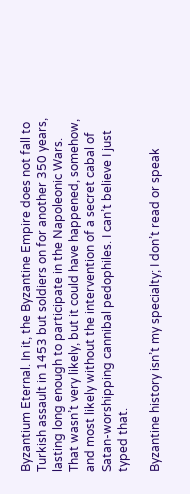Byzantium Eternal. In it, the Byzantine Empire does not fall to Turkish assault in 1453 but soldiers on for another 350 years, lasting long enough to participate in the Napoleonic Wars. That wasn’t very likely, but it could have happened, somehow, and most likely without the intervention of a secret cabal of Satan-worshipping cannibal pedophiles. I can’t believe I just typed that.

Byzantine history isn’t my specialty; I don’t read or speak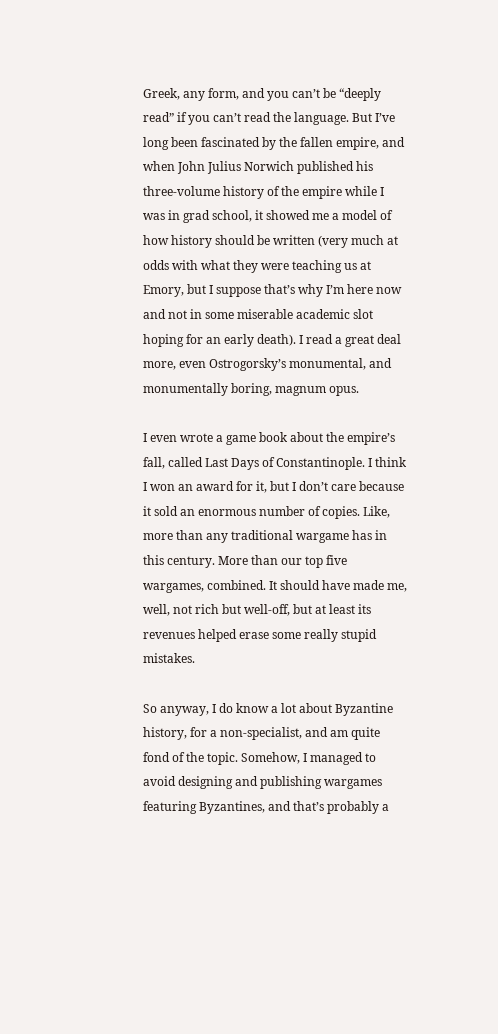Greek, any form, and you can’t be “deeply read” if you can’t read the language. But I’ve long been fascinated by the fallen empire, and when John Julius Norwich published his three-volume history of the empire while I was in grad school, it showed me a model of how history should be written (very much at odds with what they were teaching us at Emory, but I suppose that’s why I’m here now and not in some miserable academic slot hoping for an early death). I read a great deal more, even Ostrogorsky’s monumental, and monumentally boring, magnum opus.

I even wrote a game book about the empire’s fall, called Last Days of Constantinople. I think I won an award for it, but I don’t care because it sold an enormous number of copies. Like, more than any traditional wargame has in this century. More than our top five wargames, combined. It should have made me, well, not rich but well-off, but at least its revenues helped erase some really stupid mistakes.

So anyway, I do know a lot about Byzantine history, for a non-specialist, and am quite fond of the topic. Somehow, I managed to avoid designing and publishing wargames featuring Byzantines, and that’s probably a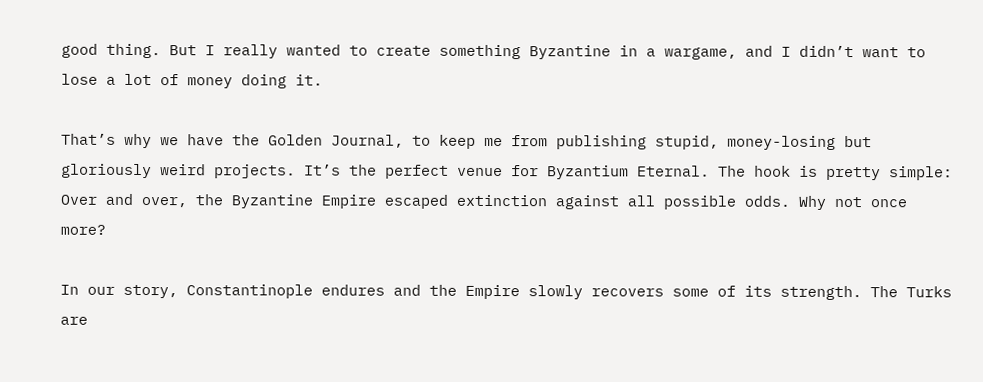good thing. But I really wanted to create something Byzantine in a wargame, and I didn’t want to lose a lot of money doing it.

That’s why we have the Golden Journal, to keep me from publishing stupid, money-losing but gloriously weird projects. It’s the perfect venue for Byzantium Eternal. The hook is pretty simple: Over and over, the Byzantine Empire escaped extinction against all possible odds. Why not once more?

In our story, Constantinople endures and the Empire slowly recovers some of its strength. The Turks are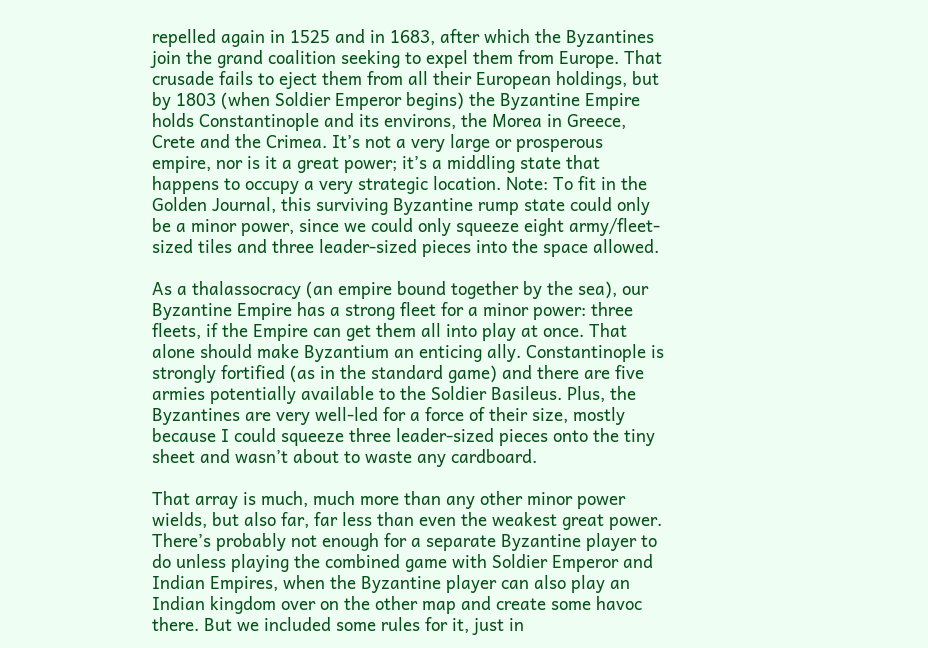repelled again in 1525 and in 1683, after which the Byzantines join the grand coalition seeking to expel them from Europe. That crusade fails to eject them from all their European holdings, but by 1803 (when Soldier Emperor begins) the Byzantine Empire holds Constantinople and its environs, the Morea in Greece, Crete and the Crimea. It’s not a very large or prosperous empire, nor is it a great power; it’s a middling state that happens to occupy a very strategic location. Note: To fit in the Golden Journal, this surviving Byzantine rump state could only be a minor power, since we could only squeeze eight army/fleet-sized tiles and three leader-sized pieces into the space allowed.

As a thalassocracy (an empire bound together by the sea), our Byzantine Empire has a strong fleet for a minor power: three fleets, if the Empire can get them all into play at once. That alone should make Byzantium an enticing ally. Constantinople is strongly fortified (as in the standard game) and there are five armies potentially available to the Soldier Basileus. Plus, the Byzantines are very well-led for a force of their size, mostly because I could squeeze three leader-sized pieces onto the tiny sheet and wasn’t about to waste any cardboard.

That array is much, much more than any other minor power wields, but also far, far less than even the weakest great power. There’s probably not enough for a separate Byzantine player to do unless playing the combined game with Soldier Emperor and Indian Empires, when the Byzantine player can also play an Indian kingdom over on the other map and create some havoc there. But we included some rules for it, just in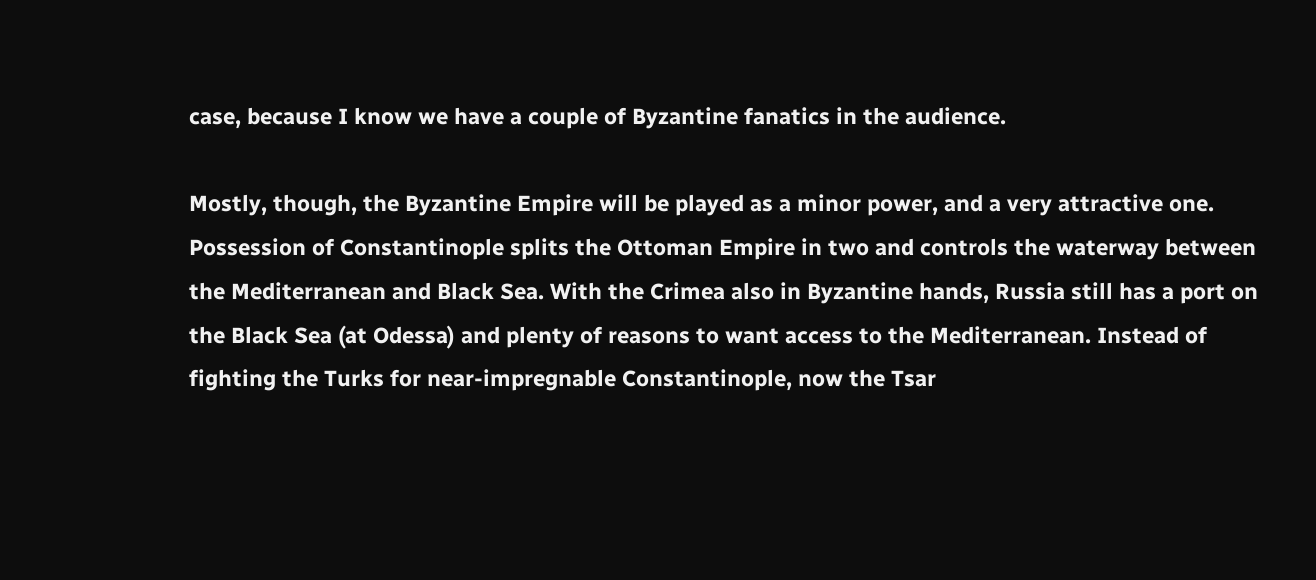case, because I know we have a couple of Byzantine fanatics in the audience.

Mostly, though, the Byzantine Empire will be played as a minor power, and a very attractive one. Possession of Constantinople splits the Ottoman Empire in two and controls the waterway between the Mediterranean and Black Sea. With the Crimea also in Byzantine hands, Russia still has a port on the Black Sea (at Odessa) and plenty of reasons to want access to the Mediterranean. Instead of fighting the Turks for near-impregnable Constantinople, now the Tsar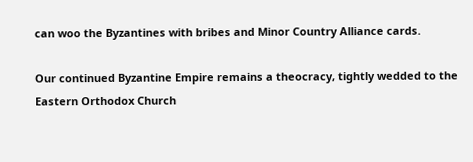can woo the Byzantines with bribes and Minor Country Alliance cards.

Our continued Byzantine Empire remains a theocracy, tightly wedded to the Eastern Orthodox Church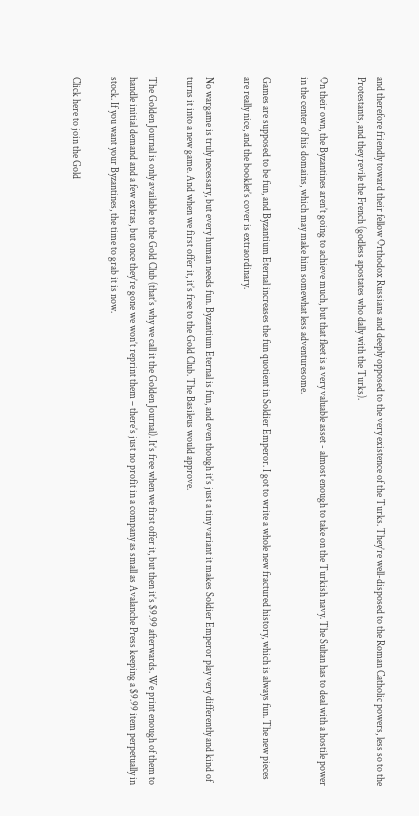and therefore friendly toward their fellow Orthodox Russians and deeply opposed to the very existence of the Turks. They’re well-disposed to the Roman Catholic powers, less so to the Protestants, and they revile the French (godless apostates who dally with the Turks).

On their own, the Byzantines aren’t going to achieve much, but that fleet is a very valuable asset - almost enough to take on the Turkish navy. The Sultan has to deal with a hostile power in the center of his domains, which may make him somewhat less adventuresome.

Games are supposed to be fun, and Byzantium Eternal increases the fun quotient in Soldier Emperor. I got to write a whole new fractured history, which is always fun. The new pieces are really nice, and the booklet’s cover is extraordinary.

No wargame is truly necessary, but every human needs fun. Byzantium Eternal is fun, and even though it’s just a tiny variant it makes Soldier Emperor play very differently and kind of turns it into a new game. And when we first offer it, it’s free to the Gold Club. The Basileus would approve.

The Golden Journal is only available to the Gold Club (that’s why we call it the Golden Journal). It’s free when we first offer it, but then it’s $9.99 afterwards. We print enough of them to handle initial demand and a few extras, but once they’re gone we won’t reprint them – there’s just no profit in a company as small as Avalanche Press keeping a $9.99 item perpetually in stock. If you want your Byzantines, the time to grab it is now.

Click here to join the Gold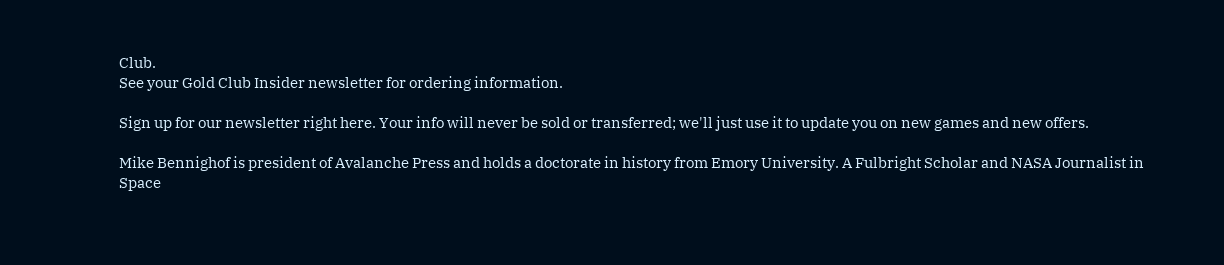Club.
See your Gold Club Insider newsletter for ordering information.

Sign up for our newsletter right here. Your info will never be sold or transferred; we'll just use it to update you on new games and new offers.

Mike Bennighof is president of Avalanche Press and holds a doctorate in history from Emory University. A Fulbright Scholar and NASA Journalist in Space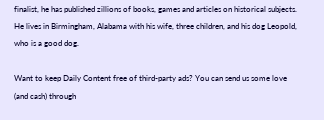finalist, he has published zillions of books, games and articles on historical subjects. He lives in Birmingham, Alabama with his wife, three children, and his dog Leopold, who is a good dog.

Want to keep Daily Content free of third-party ads? You can send us some love (and cash) through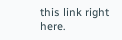this link right here.